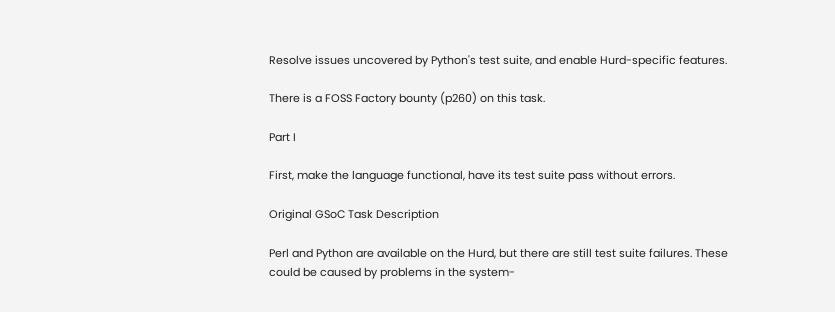Resolve issues uncovered by Python's test suite, and enable Hurd-specific features.

There is a FOSS Factory bounty (p260) on this task.

Part I

First, make the language functional, have its test suite pass without errors.

Original GSoC Task Description

Perl and Python are available on the Hurd, but there are still test suite failures. These could be caused by problems in the system-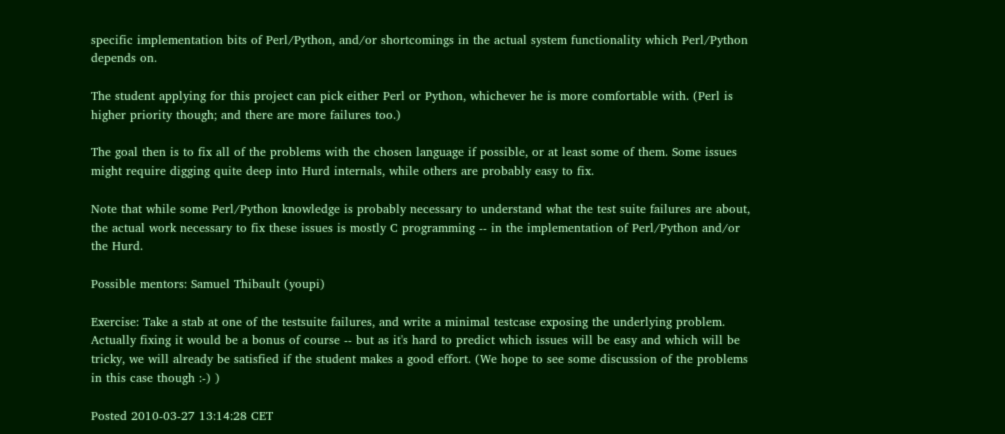specific implementation bits of Perl/Python, and/or shortcomings in the actual system functionality which Perl/Python depends on.

The student applying for this project can pick either Perl or Python, whichever he is more comfortable with. (Perl is higher priority though; and there are more failures too.)

The goal then is to fix all of the problems with the chosen language if possible, or at least some of them. Some issues might require digging quite deep into Hurd internals, while others are probably easy to fix.

Note that while some Perl/Python knowledge is probably necessary to understand what the test suite failures are about, the actual work necessary to fix these issues is mostly C programming -- in the implementation of Perl/Python and/or the Hurd.

Possible mentors: Samuel Thibault (youpi)

Exercise: Take a stab at one of the testsuite failures, and write a minimal testcase exposing the underlying problem. Actually fixing it would be a bonus of course -- but as it's hard to predict which issues will be easy and which will be tricky, we will already be satisfied if the student makes a good effort. (We hope to see some discussion of the problems in this case though :-) )

Posted 2010-03-27 13:14:28 CET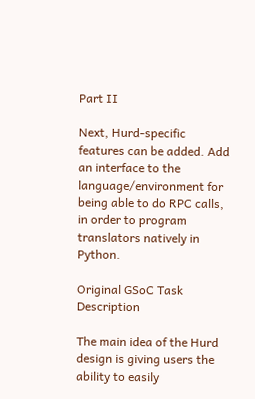Part II

Next, Hurd-specific features can be added. Add an interface to the language/environment for being able to do RPC calls, in order to program translators natively in Python.

Original GSoC Task Description

The main idea of the Hurd design is giving users the ability to easily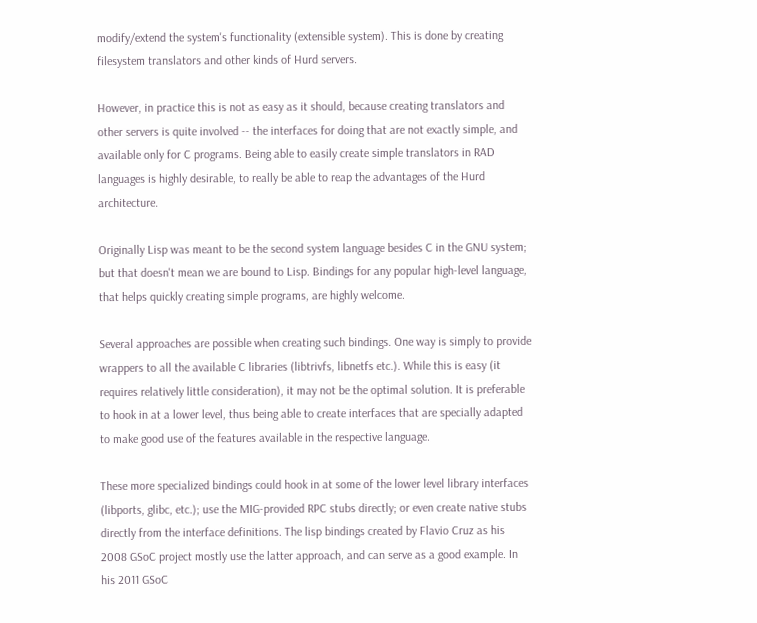modify/extend the system's functionality (extensible system). This is done by creating filesystem translators and other kinds of Hurd servers.

However, in practice this is not as easy as it should, because creating translators and other servers is quite involved -- the interfaces for doing that are not exactly simple, and available only for C programs. Being able to easily create simple translators in RAD languages is highly desirable, to really be able to reap the advantages of the Hurd architecture.

Originally Lisp was meant to be the second system language besides C in the GNU system; but that doesn't mean we are bound to Lisp. Bindings for any popular high-level language, that helps quickly creating simple programs, are highly welcome.

Several approaches are possible when creating such bindings. One way is simply to provide wrappers to all the available C libraries (libtrivfs, libnetfs etc.). While this is easy (it requires relatively little consideration), it may not be the optimal solution. It is preferable to hook in at a lower level, thus being able to create interfaces that are specially adapted to make good use of the features available in the respective language.

These more specialized bindings could hook in at some of the lower level library interfaces (libports, glibc, etc.); use the MIG-provided RPC stubs directly; or even create native stubs directly from the interface definitions. The lisp bindings created by Flavio Cruz as his 2008 GSoC project mostly use the latter approach, and can serve as a good example. In his 2011 GSoC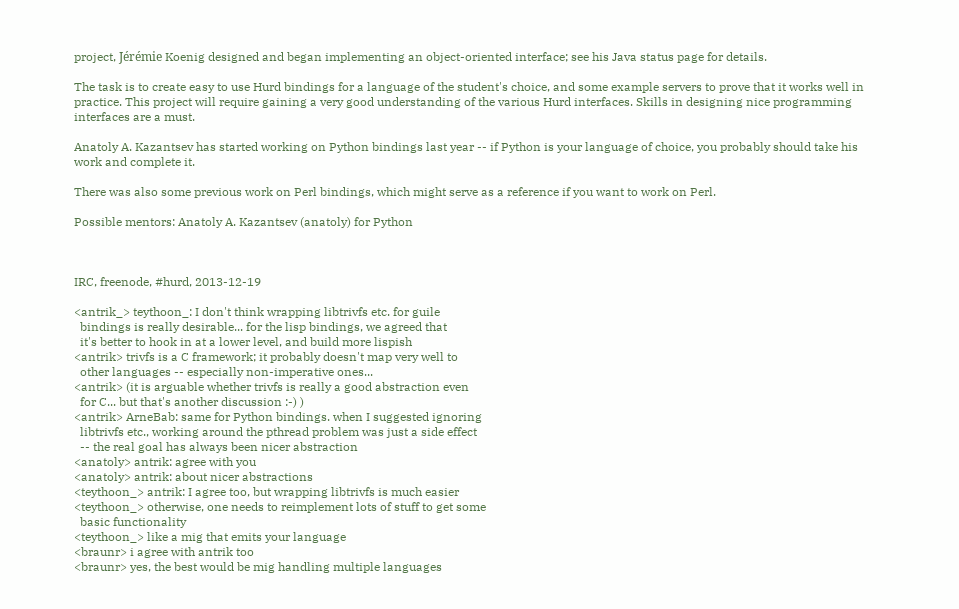project, Jérémie Koenig designed and began implementing an object-oriented interface; see his Java status page for details.

The task is to create easy to use Hurd bindings for a language of the student's choice, and some example servers to prove that it works well in practice. This project will require gaining a very good understanding of the various Hurd interfaces. Skills in designing nice programming interfaces are a must.

Anatoly A. Kazantsev has started working on Python bindings last year -- if Python is your language of choice, you probably should take his work and complete it.

There was also some previous work on Perl bindings, which might serve as a reference if you want to work on Perl.

Possible mentors: Anatoly A. Kazantsev (anatoly) for Python



IRC, freenode, #hurd, 2013-12-19

<antrik_> teythoon_: I don't think wrapping libtrivfs etc. for guile
  bindings is really desirable... for the lisp bindings, we agreed that
  it's better to hook in at a lower level, and build more lispish
<antrik> trivfs is a C framework; it probably doesn't map very well to
  other languages -- especially non-imperative ones...
<antrik> (it is arguable whether trivfs is really a good abstraction even
  for C... but that's another discussion :-) )
<antrik> ArneBab: same for Python bindings. when I suggested ignoring
  libtrivfs etc., working around the pthread problem was just a side effect
  -- the real goal has always been nicer abstraction
<anatoly> antrik: agree with you
<anatoly> antrik: about nicer abstractions
<teythoon_> antrik: I agree too, but wrapping libtrivfs is much easier
<teythoon_> otherwise, one needs to reimplement lots of stuff to get some
  basic functionality
<teythoon_> like a mig that emits your language
<braunr> i agree with antrik too
<braunr> yes, the best would be mig handling multiple languages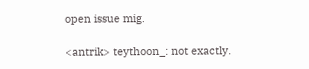open issue mig.

<antrik> teythoon_: not exactly.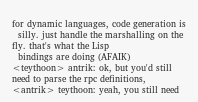for dynamic languages, code generation is
  silly. just handle the marshalling on the fly. that's what the Lisp
  bindings are doing (AFAIK)
<teythoon> antrik: ok, but you'd still need to parse the rpc definitions,
<antrik> teythoon: yeah, you still need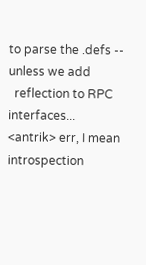to parse the .defs -- unless we add
  reflection to RPC interfaces...
<antrik> err, I mean introspection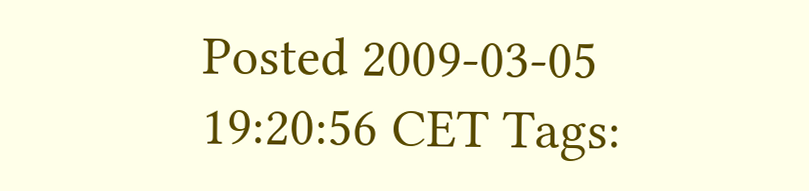Posted 2009-03-05 19:20:56 CET Tags: